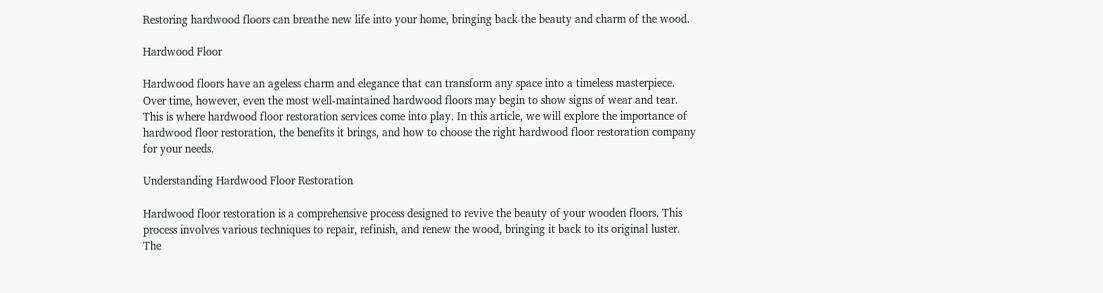Restoring hardwood floors can breathe new life into your home, bringing back the beauty and charm of the wood.

Hardwood Floor

Hardwood floors have an ageless charm and elegance that can transform any space into a timeless masterpiece. Over time, however, even the most well-maintained hardwood floors may begin to show signs of wear and tear. This is where hardwood floor restoration services come into play. In this article, we will explore the importance of hardwood floor restoration, the benefits it brings, and how to choose the right hardwood floor restoration company for your needs.

Understanding Hardwood Floor Restoration

Hardwood floor restoration is a comprehensive process designed to revive the beauty of your wooden floors. This process involves various techniques to repair, refinish, and renew the wood, bringing it back to its original luster. The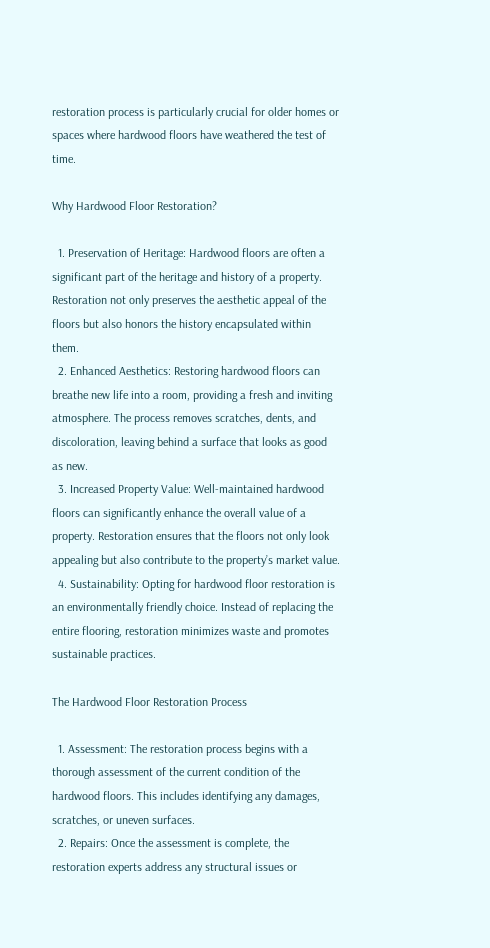restoration process is particularly crucial for older homes or spaces where hardwood floors have weathered the test of time.

Why Hardwood Floor Restoration?

  1. Preservation of Heritage: Hardwood floors are often a significant part of the heritage and history of a property. Restoration not only preserves the aesthetic appeal of the floors but also honors the history encapsulated within them.
  2. Enhanced Aesthetics: Restoring hardwood floors can breathe new life into a room, providing a fresh and inviting atmosphere. The process removes scratches, dents, and discoloration, leaving behind a surface that looks as good as new.
  3. Increased Property Value: Well-maintained hardwood floors can significantly enhance the overall value of a property. Restoration ensures that the floors not only look appealing but also contribute to the property’s market value.
  4. Sustainability: Opting for hardwood floor restoration is an environmentally friendly choice. Instead of replacing the entire flooring, restoration minimizes waste and promotes sustainable practices.

The Hardwood Floor Restoration Process

  1. Assessment: The restoration process begins with a thorough assessment of the current condition of the hardwood floors. This includes identifying any damages, scratches, or uneven surfaces.
  2. Repairs: Once the assessment is complete, the restoration experts address any structural issues or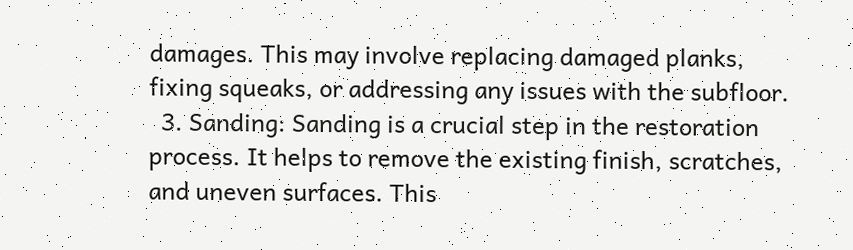damages. This may involve replacing damaged planks, fixing squeaks, or addressing any issues with the subfloor.
  3. Sanding: Sanding is a crucial step in the restoration process. It helps to remove the existing finish, scratches, and uneven surfaces. This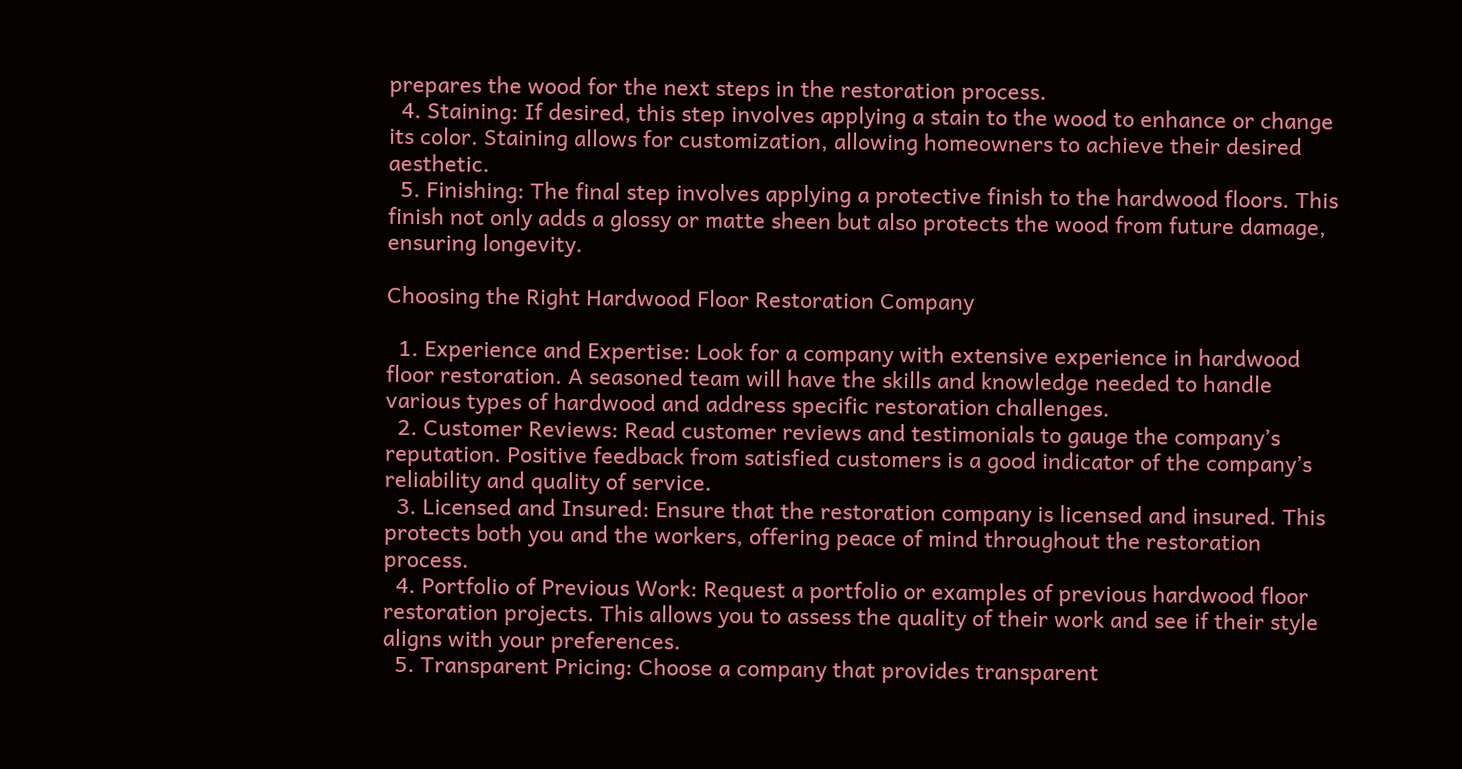prepares the wood for the next steps in the restoration process.
  4. Staining: If desired, this step involves applying a stain to the wood to enhance or change its color. Staining allows for customization, allowing homeowners to achieve their desired aesthetic.
  5. Finishing: The final step involves applying a protective finish to the hardwood floors. This finish not only adds a glossy or matte sheen but also protects the wood from future damage, ensuring longevity.

Choosing the Right Hardwood Floor Restoration Company

  1. Experience and Expertise: Look for a company with extensive experience in hardwood floor restoration. A seasoned team will have the skills and knowledge needed to handle various types of hardwood and address specific restoration challenges.
  2. Customer Reviews: Read customer reviews and testimonials to gauge the company’s reputation. Positive feedback from satisfied customers is a good indicator of the company’s reliability and quality of service.
  3. Licensed and Insured: Ensure that the restoration company is licensed and insured. This protects both you and the workers, offering peace of mind throughout the restoration process.
  4. Portfolio of Previous Work: Request a portfolio or examples of previous hardwood floor restoration projects. This allows you to assess the quality of their work and see if their style aligns with your preferences.
  5. Transparent Pricing: Choose a company that provides transparent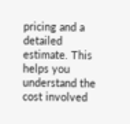pricing and a detailed estimate. This helps you understand the cost involved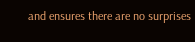and ensures there are no surprises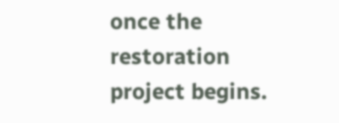once the restoration project begins.